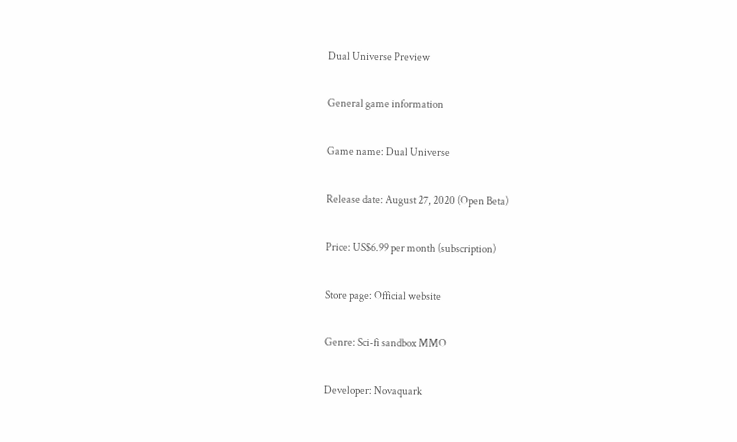Dual Universe Preview

General game information

Game name: Dual Universe

Release date: August 27, 2020 (Open Beta)

Price: US$6.99 per month (subscription)

Store page: Official website

Genre: Sci-fi sandbox MMO

Developer: Novaquark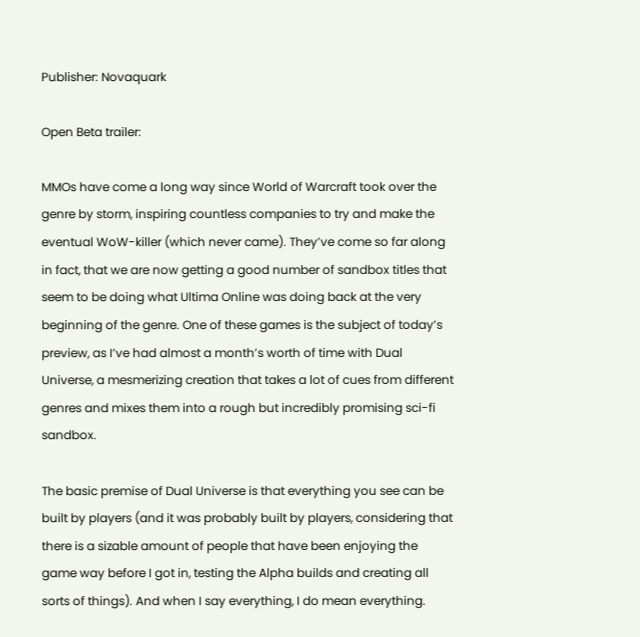Publisher: Novaquark

Open Beta trailer:

MMOs have come a long way since World of Warcraft took over the genre by storm, inspiring countless companies to try and make the eventual WoW-killer (which never came). They’ve come so far along in fact, that we are now getting a good number of sandbox titles that seem to be doing what Ultima Online was doing back at the very beginning of the genre. One of these games is the subject of today’s preview, as I’ve had almost a month’s worth of time with Dual Universe, a mesmerizing creation that takes a lot of cues from different genres and mixes them into a rough but incredibly promising sci-fi sandbox.

The basic premise of Dual Universe is that everything you see can be built by players (and it was probably built by players, considering that there is a sizable amount of people that have been enjoying the game way before I got in, testing the Alpha builds and creating all sorts of things). And when I say everything, I do mean everything.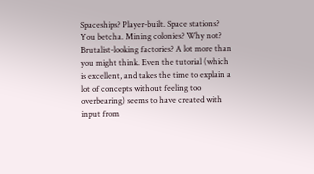Spaceships? Player-built. Space stations? You betcha. Mining colonies? Why not? Brutalist-looking factories? A lot more than you might think. Even the tutorial (which is excellent, and takes the time to explain a lot of concepts without feeling too overbearing) seems to have created with input from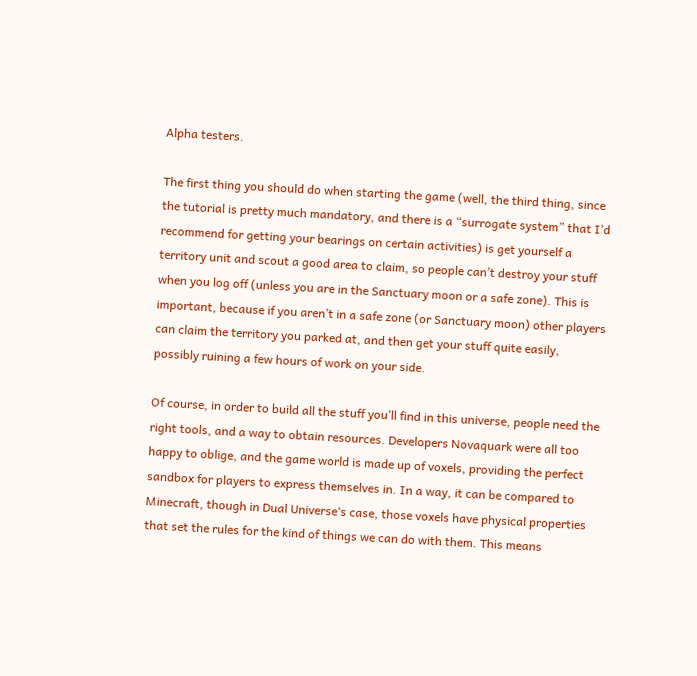Alpha testers.

The first thing you should do when starting the game (well, the third thing, since the tutorial is pretty much mandatory, and there is a “surrogate system” that I’d recommend for getting your bearings on certain activities) is get yourself a territory unit and scout a good area to claim, so people can’t destroy your stuff when you log off (unless you are in the Sanctuary moon or a safe zone). This is important, because if you aren’t in a safe zone (or Sanctuary moon) other players can claim the territory you parked at, and then get your stuff quite easily, possibly ruining a few hours of work on your side.

Of course, in order to build all the stuff you’ll find in this universe, people need the right tools, and a way to obtain resources. Developers Novaquark were all too happy to oblige, and the game world is made up of voxels, providing the perfect sandbox for players to express themselves in. In a way, it can be compared to Minecraft, though in Dual Universe‘s case, those voxels have physical properties that set the rules for the kind of things we can do with them. This means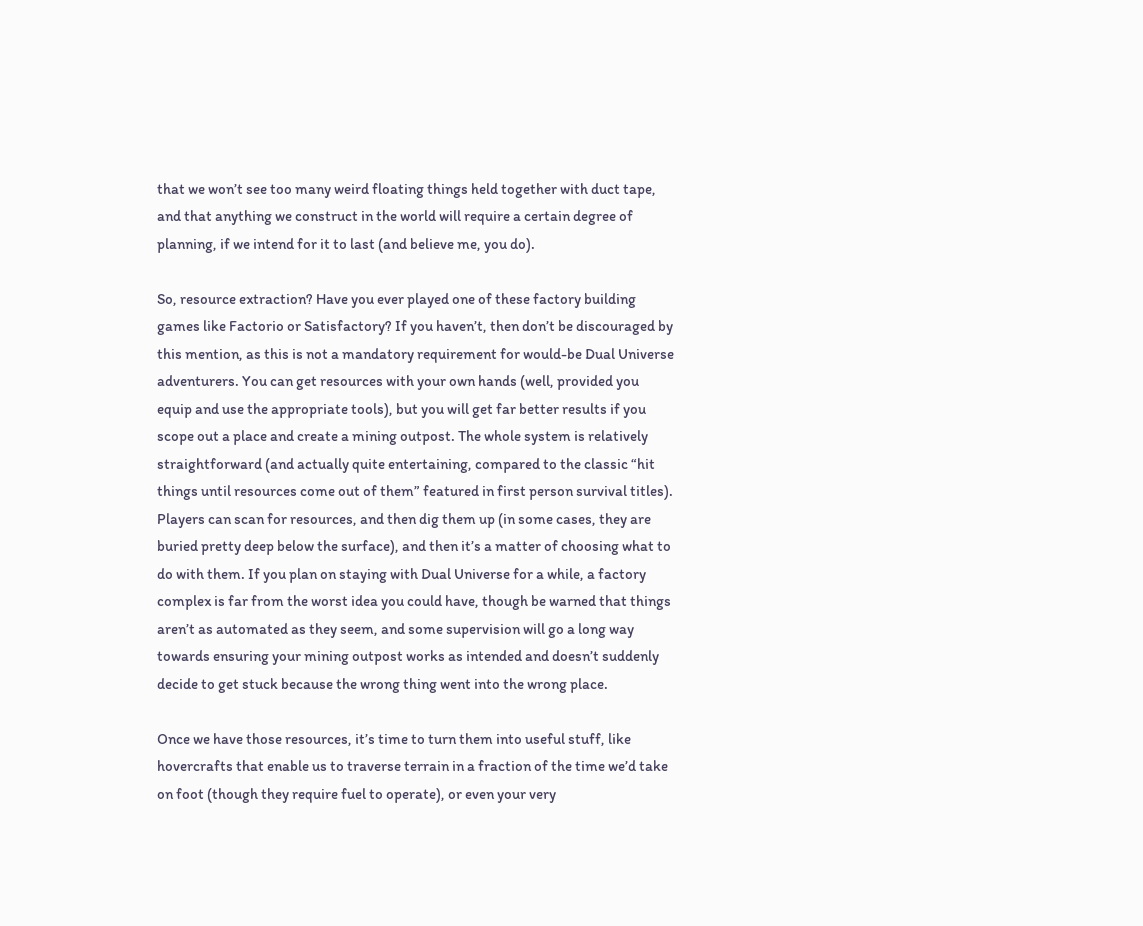that we won’t see too many weird floating things held together with duct tape, and that anything we construct in the world will require a certain degree of planning, if we intend for it to last (and believe me, you do).

So, resource extraction? Have you ever played one of these factory building games like Factorio or Satisfactory? If you haven’t, then don’t be discouraged by this mention, as this is not a mandatory requirement for would-be Dual Universe adventurers. You can get resources with your own hands (well, provided you equip and use the appropriate tools), but you will get far better results if you scope out a place and create a mining outpost. The whole system is relatively straightforward (and actually quite entertaining, compared to the classic “hit things until resources come out of them” featured in first person survival titles). Players can scan for resources, and then dig them up (in some cases, they are buried pretty deep below the surface), and then it’s a matter of choosing what to do with them. If you plan on staying with Dual Universe for a while, a factory complex is far from the worst idea you could have, though be warned that things aren’t as automated as they seem, and some supervision will go a long way towards ensuring your mining outpost works as intended and doesn’t suddenly decide to get stuck because the wrong thing went into the wrong place.

Once we have those resources, it’s time to turn them into useful stuff, like hovercrafts that enable us to traverse terrain in a fraction of the time we’d take on foot (though they require fuel to operate), or even your very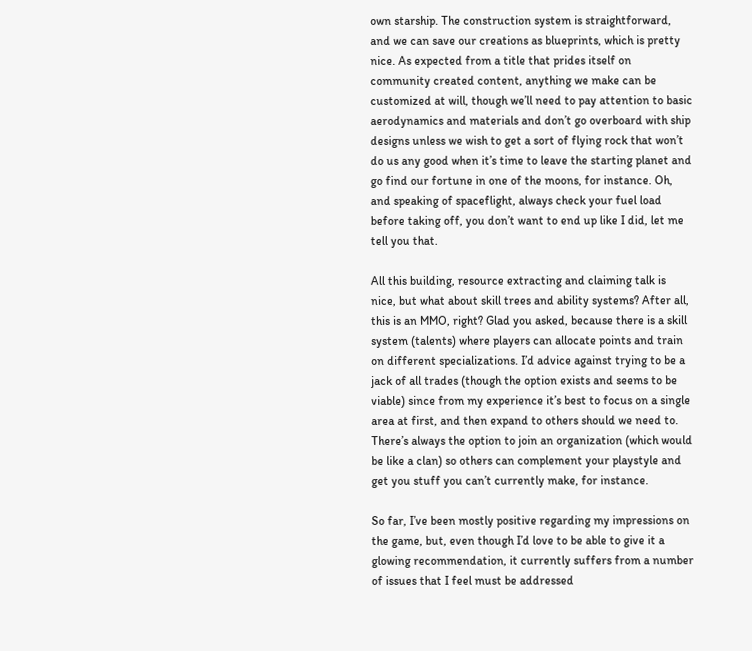own starship. The construction system is straightforward, and we can save our creations as blueprints, which is pretty nice. As expected from a title that prides itself on community created content, anything we make can be customized at will, though we’ll need to pay attention to basic aerodynamics and materials and don’t go overboard with ship designs unless we wish to get a sort of flying rock that won’t do us any good when it’s time to leave the starting planet and go find our fortune in one of the moons, for instance. Oh, and speaking of spaceflight, always check your fuel load before taking off, you don’t want to end up like I did, let me tell you that.

All this building, resource extracting and claiming talk is nice, but what about skill trees and ability systems? After all, this is an MMO, right? Glad you asked, because there is a skill system (talents) where players can allocate points and train on different specializations. I’d advice against trying to be a jack of all trades (though the option exists and seems to be viable) since from my experience it’s best to focus on a single area at first, and then expand to others should we need to. There’s always the option to join an organization (which would be like a clan) so others can complement your playstyle and get you stuff you can’t currently make, for instance.

So far, I’ve been mostly positive regarding my impressions on the game, but, even though I’d love to be able to give it a glowing recommendation, it currently suffers from a number of issues that I feel must be addressed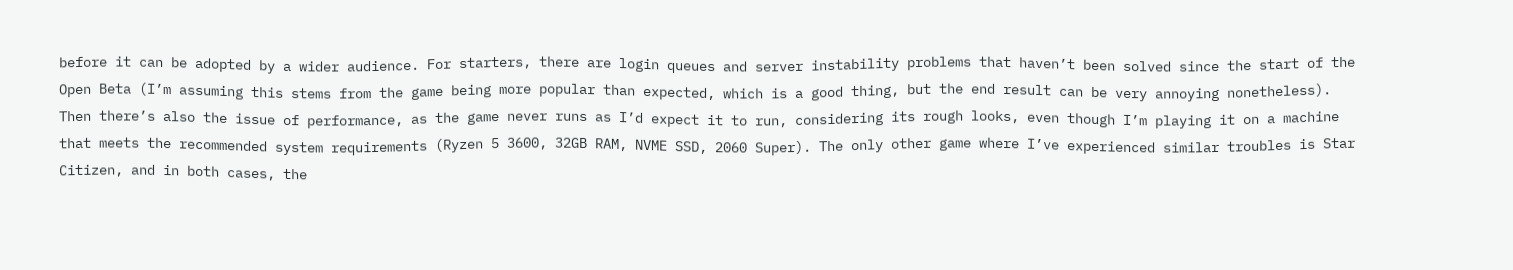before it can be adopted by a wider audience. For starters, there are login queues and server instability problems that haven’t been solved since the start of the Open Beta (I’m assuming this stems from the game being more popular than expected, which is a good thing, but the end result can be very annoying nonetheless). Then there’s also the issue of performance, as the game never runs as I’d expect it to run, considering its rough looks, even though I’m playing it on a machine that meets the recommended system requirements (Ryzen 5 3600, 32GB RAM, NVME SSD, 2060 Super). The only other game where I’ve experienced similar troubles is Star Citizen, and in both cases, the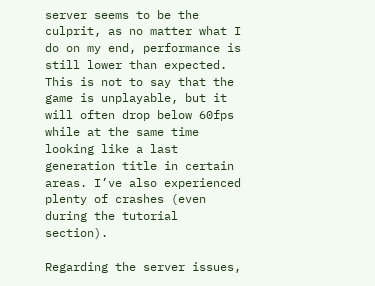server seems to be the culprit, as no matter what I do on my end, performance is still lower than expected. This is not to say that the game is unplayable, but it will often drop below 60fps while at the same time looking like a last generation title in certain areas. I’ve also experienced plenty of crashes (even during the tutorial section).

Regarding the server issues,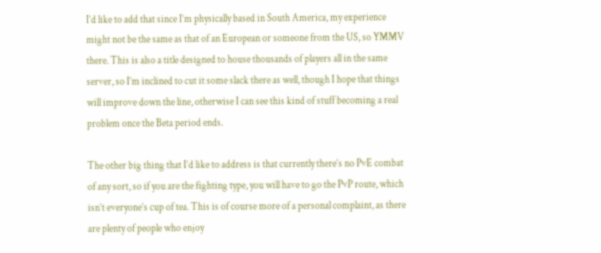I’d like to add that since I’m physically based in South America, my experience might not be the same as that of an European or someone from the US, so YMMV there. This is also a title designed to house thousands of players all in the same server, so I’m inclined to cut it some slack there as well, though I hope that things will improve down the line, otherwise I can see this kind of stuff becoming a real problem once the Beta period ends.

The other big thing that I’d like to address is that currently there’s no PvE combat of any sort, so if you are the fighting type, you will have to go the PvP route, which isn’t everyone’s cup of tea. This is of course more of a personal complaint, as there are plenty of people who enjoy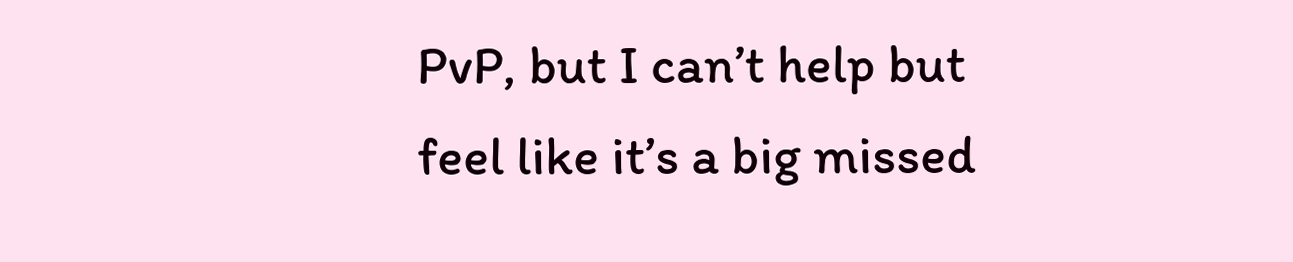PvP, but I can’t help but feel like it’s a big missed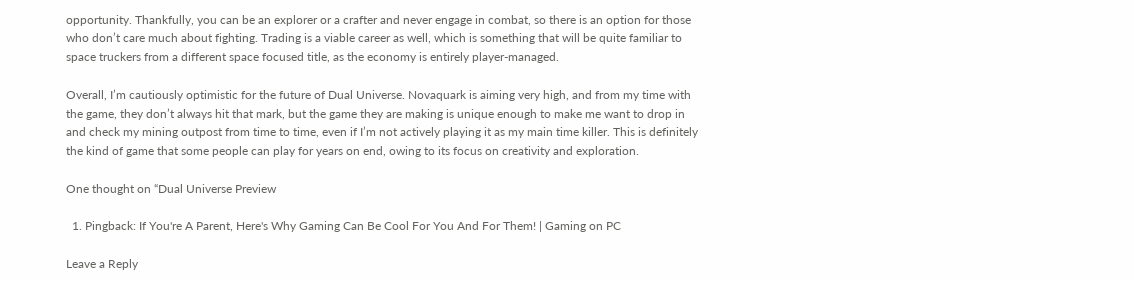opportunity. Thankfully, you can be an explorer or a crafter and never engage in combat, so there is an option for those who don’t care much about fighting. Trading is a viable career as well, which is something that will be quite familiar to space truckers from a different space focused title, as the economy is entirely player-managed.

Overall, I’m cautiously optimistic for the future of Dual Universe. Novaquark is aiming very high, and from my time with the game, they don’t always hit that mark, but the game they are making is unique enough to make me want to drop in and check my mining outpost from time to time, even if I’m not actively playing it as my main time killer. This is definitely the kind of game that some people can play for years on end, owing to its focus on creativity and exploration.

One thought on “Dual Universe Preview

  1. Pingback: If You're A Parent, Here's Why Gaming Can Be Cool For You And For Them! | Gaming on PC

Leave a Reply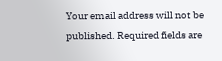Your email address will not be published. Required fields are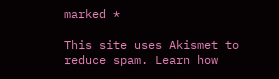marked *

This site uses Akismet to reduce spam. Learn how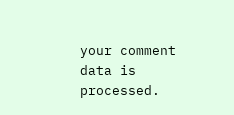your comment data is processed.